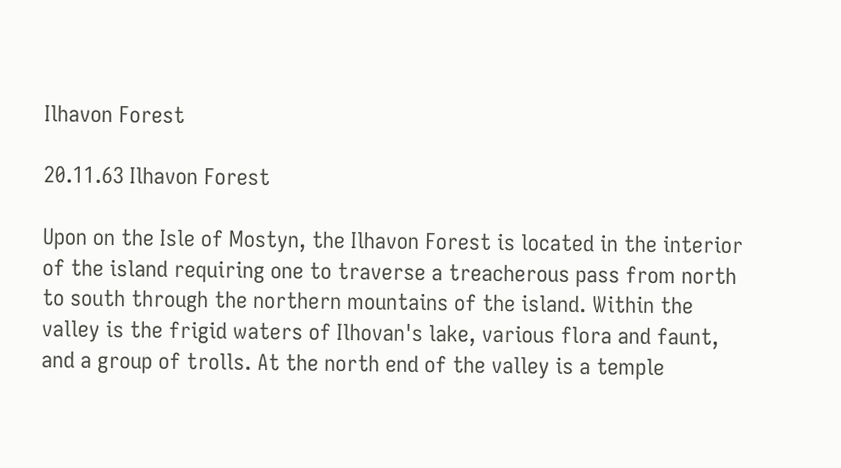Ilhavon Forest

20.11.63 Ilhavon Forest

Upon on the Isle of Mostyn, the Ilhavon Forest is located in the interior of the island requiring one to traverse a treacherous pass from north to south through the northern mountains of the island. Within the valley is the frigid waters of Ilhovan's lake, various flora and faunt, and a group of trolls. At the north end of the valley is a temple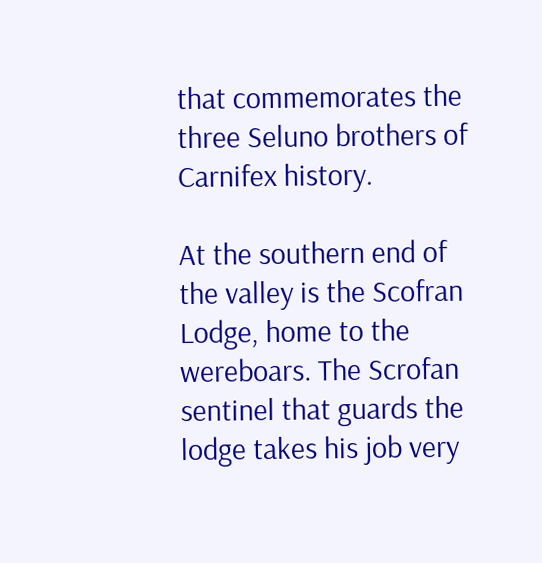that commemorates the three Seluno brothers of Carnifex history.

At the southern end of the valley is the Scofran Lodge, home to the wereboars. The Scrofan sentinel that guards the lodge takes his job very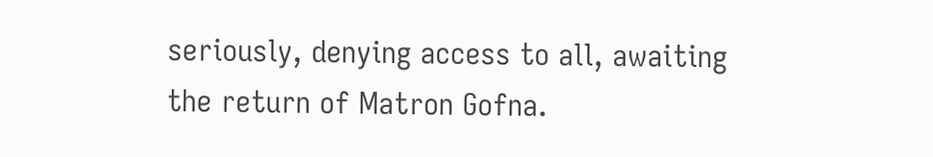seriously, denying access to all, awaiting the return of Matron Gofna.